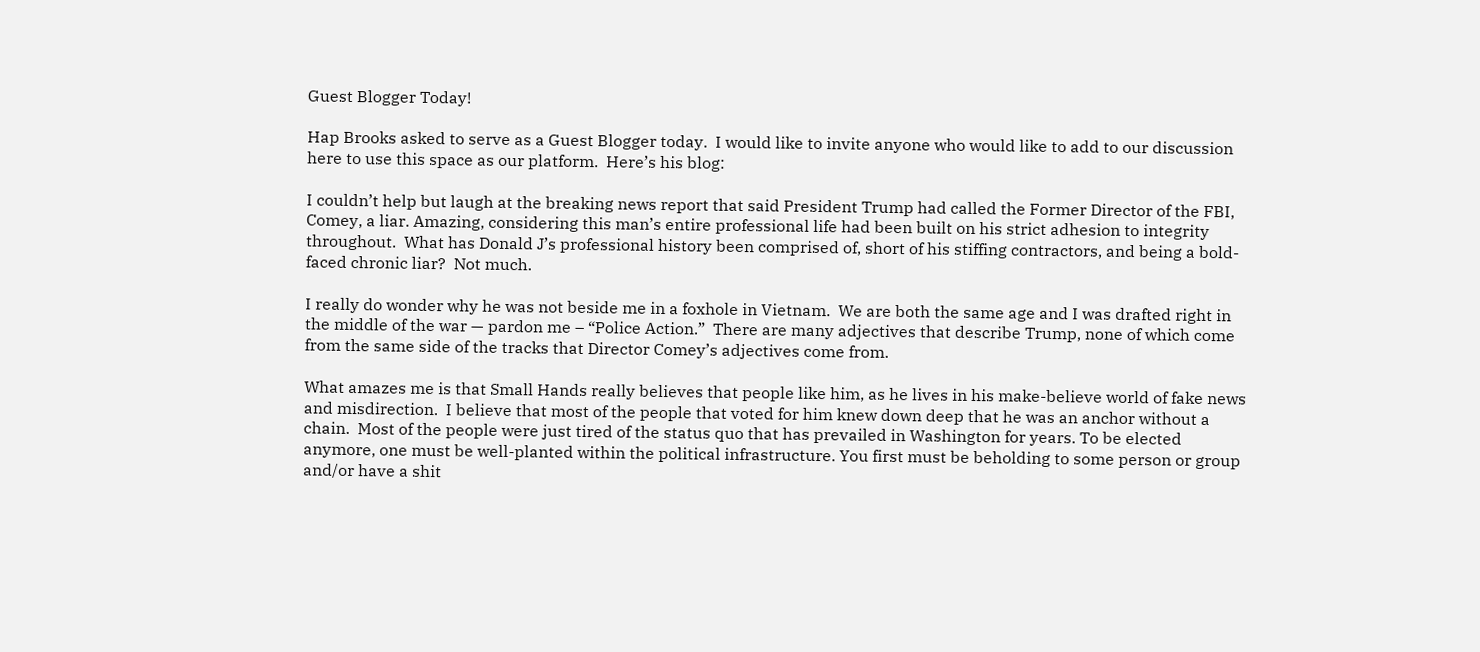Guest Blogger Today!

Hap Brooks asked to serve as a Guest Blogger today.  I would like to invite anyone who would like to add to our discussion here to use this space as our platform.  Here’s his blog:

I couldn’t help but laugh at the breaking news report that said President Trump had called the Former Director of the FBI, Comey, a liar. Amazing, considering this man’s entire professional life had been built on his strict adhesion to integrity throughout.  What has Donald J’s professional history been comprised of, short of his stiffing contractors, and being a bold-faced chronic liar?  Not much.

I really do wonder why he was not beside me in a foxhole in Vietnam.  We are both the same age and I was drafted right in the middle of the war — pardon me – “Police Action.”  There are many adjectives that describe Trump, none of which come from the same side of the tracks that Director Comey’s adjectives come from.

What amazes me is that Small Hands really believes that people like him, as he lives in his make-believe world of fake news and misdirection.  I believe that most of the people that voted for him knew down deep that he was an anchor without a chain.  Most of the people were just tired of the status quo that has prevailed in Washington for years. To be elected anymore, one must be well-planted within the political infrastructure. You first must be beholding to some person or group and/or have a shit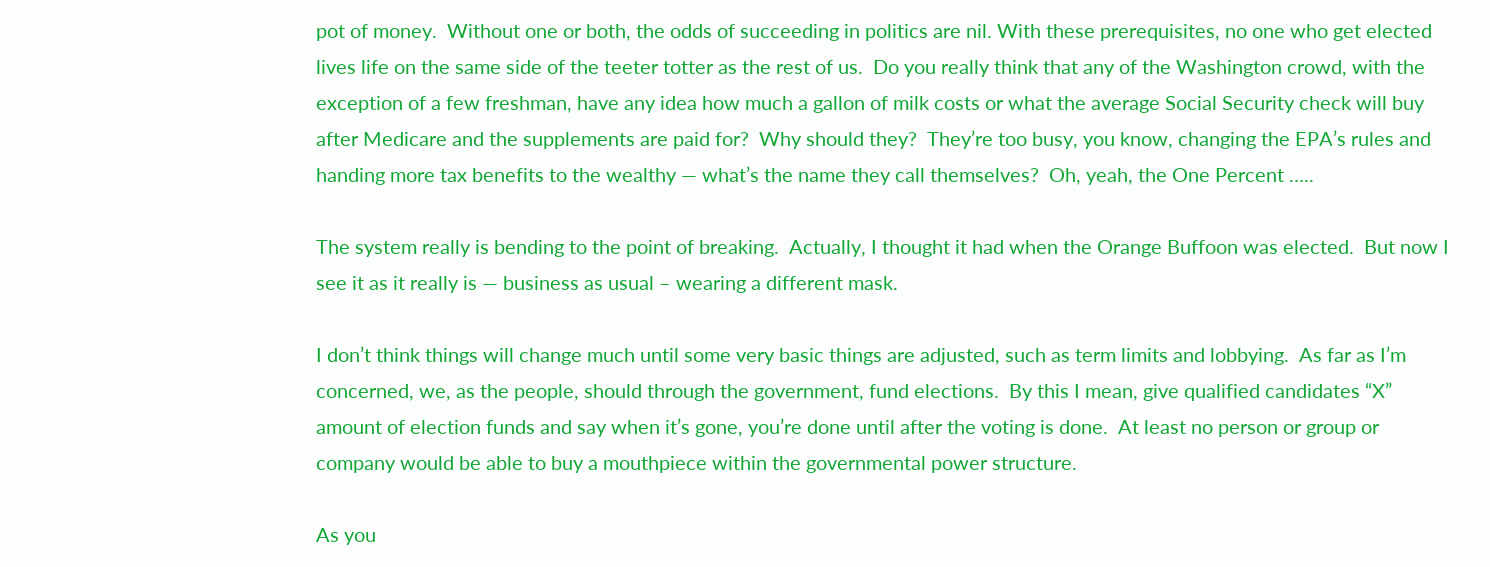pot of money.  Without one or both, the odds of succeeding in politics are nil. With these prerequisites, no one who get elected lives life on the same side of the teeter totter as the rest of us.  Do you really think that any of the Washington crowd, with the exception of a few freshman, have any idea how much a gallon of milk costs or what the average Social Security check will buy after Medicare and the supplements are paid for?  Why should they?  They’re too busy, you know, changing the EPA’s rules and handing more tax benefits to the wealthy — what’s the name they call themselves?  Oh, yeah, the One Percent …..

The system really is bending to the point of breaking.  Actually, I thought it had when the Orange Buffoon was elected.  But now I see it as it really is — business as usual – wearing a different mask.

I don’t think things will change much until some very basic things are adjusted, such as term limits and lobbying.  As far as I’m concerned, we, as the people, should through the government, fund elections.  By this I mean, give qualified candidates “X” amount of election funds and say when it’s gone, you’re done until after the voting is done.  At least no person or group or company would be able to buy a mouthpiece within the governmental power structure.

As you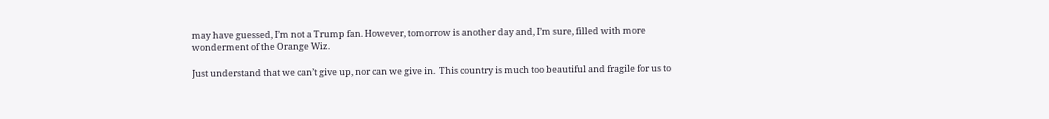may have guessed, I’m not a Trump fan. However, tomorrow is another day and, I’m sure, filled with more wonderment of the Orange Wiz.

Just understand that we can’t give up, nor can we give in.  This country is much too beautiful and fragile for us to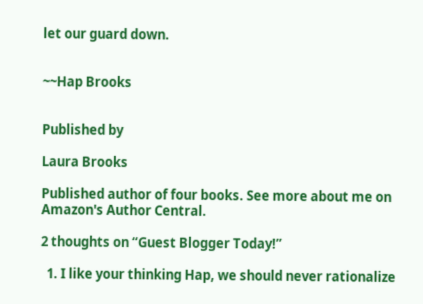let our guard down.


~~Hap Brooks


Published by

Laura Brooks

Published author of four books. See more about me on Amazon's Author Central.

2 thoughts on “Guest Blogger Today!”

  1. I like your thinking Hap, we should never rationalize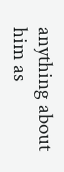anything about him as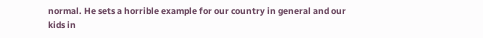normal. He sets a horrible example for our country in general and our kids in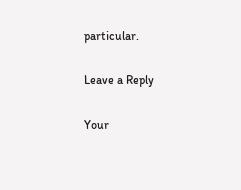particular.

Leave a Reply

Your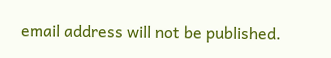email address will not be published.